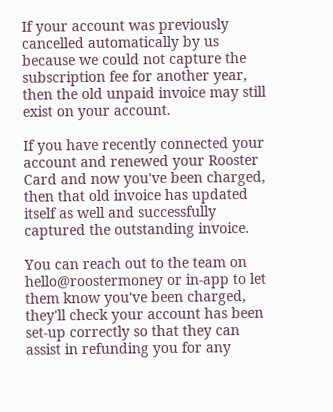If your account was previously cancelled automatically by us because we could not capture the subscription fee for another year, then the old unpaid invoice may still exist on your account.

If you have recently connected your account and renewed your Rooster Card and now you've been charged, then that old invoice has updated itself as well and successfully captured the outstanding invoice.

You can reach out to the team on hello@roostermoney or in-app to let them know you've been charged, they'll check your account has been set-up correctly so that they can assist in refunding you for any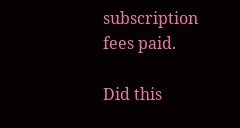subscription fees paid.

Did this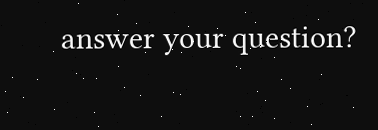answer your question?